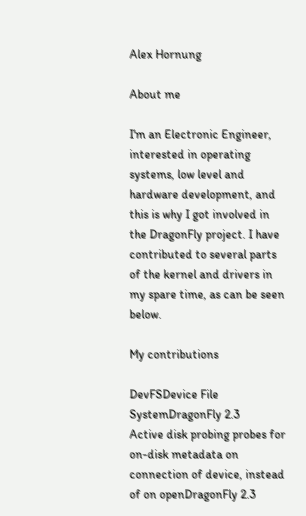Alex Hornung

About me

I'm an Electronic Engineer, interested in operating systems, low level and hardware development, and this is why I got involved in the DragonFly project. I have contributed to several parts of the kernel and drivers in my spare time, as can be seen below.

My contributions

DevFSDevice File SystemDragonFly 2.3
Active disk probing probes for on-disk metadata on connection of device, instead of on openDragonFly 2.3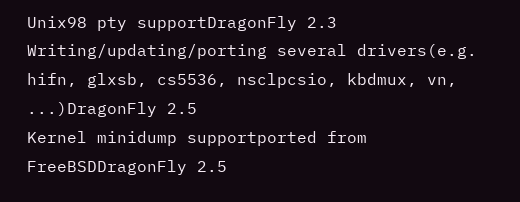Unix98 pty supportDragonFly 2.3
Writing/updating/porting several drivers(e.g. hifn, glxsb, cs5536, nsclpcsio, kbdmux, vn, ...)DragonFly 2.5
Kernel minidump supportported from FreeBSDDragonFly 2.5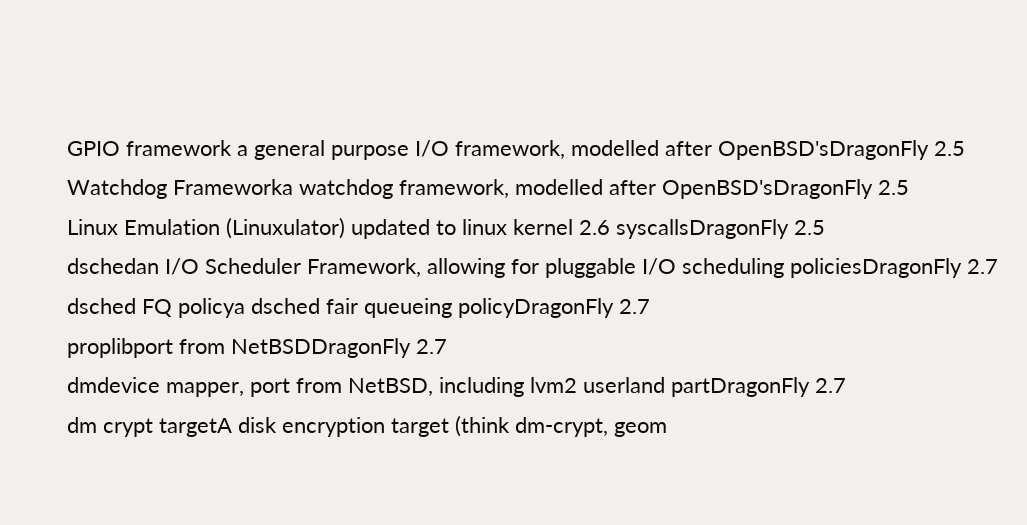GPIO framework a general purpose I/O framework, modelled after OpenBSD'sDragonFly 2.5
Watchdog Frameworka watchdog framework, modelled after OpenBSD'sDragonFly 2.5
Linux Emulation (Linuxulator) updated to linux kernel 2.6 syscallsDragonFly 2.5
dschedan I/O Scheduler Framework, allowing for pluggable I/O scheduling policiesDragonFly 2.7
dsched FQ policya dsched fair queueing policyDragonFly 2.7
proplibport from NetBSDDragonFly 2.7
dmdevice mapper, port from NetBSD, including lvm2 userland partDragonFly 2.7
dm crypt targetA disk encryption target (think dm-crypt, geom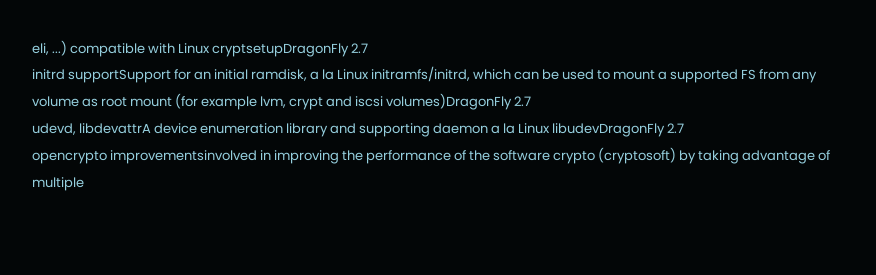eli, ...) compatible with Linux cryptsetupDragonFly 2.7
initrd supportSupport for an initial ramdisk, a la Linux initramfs/initrd, which can be used to mount a supported FS from any volume as root mount (for example lvm, crypt and iscsi volumes)DragonFly 2.7
udevd, libdevattrA device enumeration library and supporting daemon a la Linux libudevDragonFly 2.7
opencrypto improvementsinvolved in improving the performance of the software crypto (cryptosoft) by taking advantage of multiple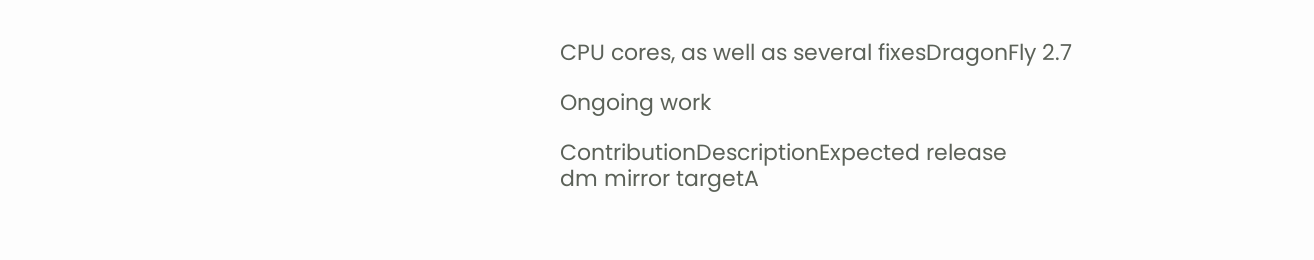CPU cores, as well as several fixesDragonFly 2.7

Ongoing work

ContributionDescriptionExpected release
dm mirror targetA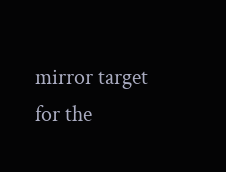mirror target for the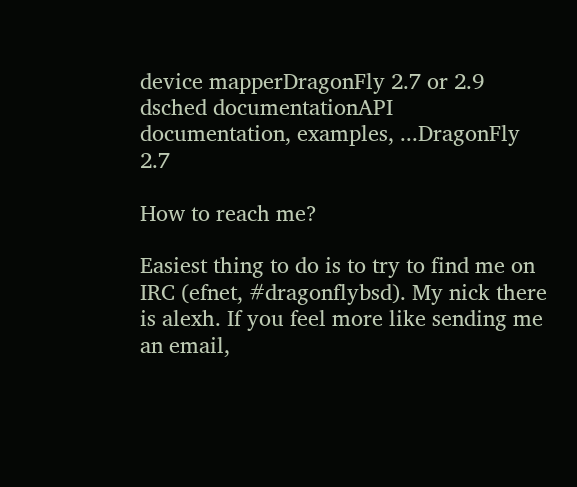device mapperDragonFly 2.7 or 2.9
dsched documentationAPI documentation, examples, ...DragonFly 2.7

How to reach me?

Easiest thing to do is to try to find me on IRC (efnet, #dragonflybsd). My nick there is alexh. If you feel more like sending me an email,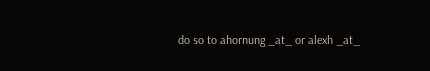do so to ahornung _at_ or alexh _at_